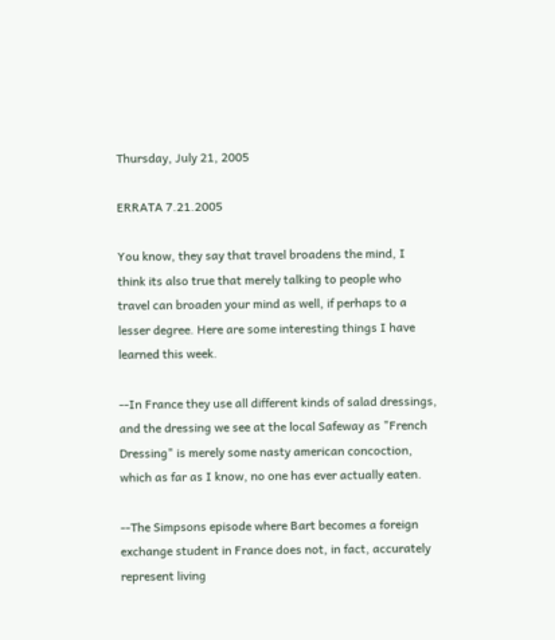Thursday, July 21, 2005

ERRATA 7.21.2005

You know, they say that travel broadens the mind, I think its also true that merely talking to people who travel can broaden your mind as well, if perhaps to a lesser degree. Here are some interesting things I have learned this week.

--In France they use all different kinds of salad dressings, and the dressing we see at the local Safeway as "French Dressing" is merely some nasty american concoction, which as far as I know, no one has ever actually eaten.

--The Simpsons episode where Bart becomes a foreign exchange student in France does not, in fact, accurately represent living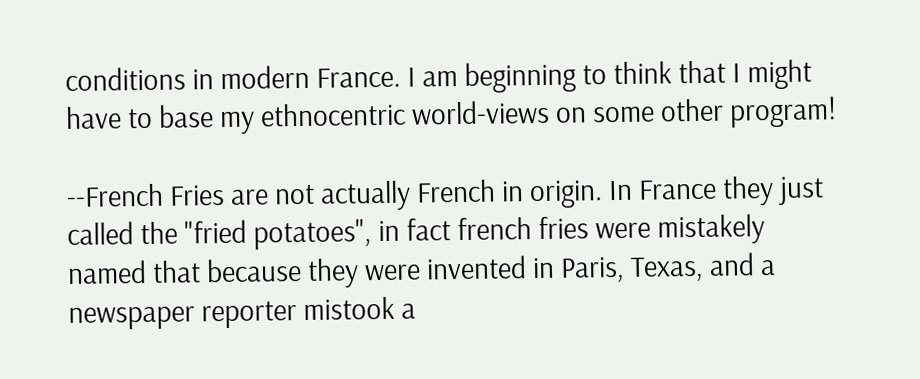conditions in modern France. I am beginning to think that I might have to base my ethnocentric world-views on some other program!

--French Fries are not actually French in origin. In France they just called the "fried potatoes", in fact french fries were mistakely named that because they were invented in Paris, Texas, and a newspaper reporter mistook a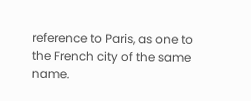reference to Paris, as one to the French city of the same name.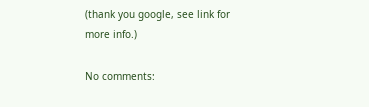(thank you google, see link for more info.)

No comments: